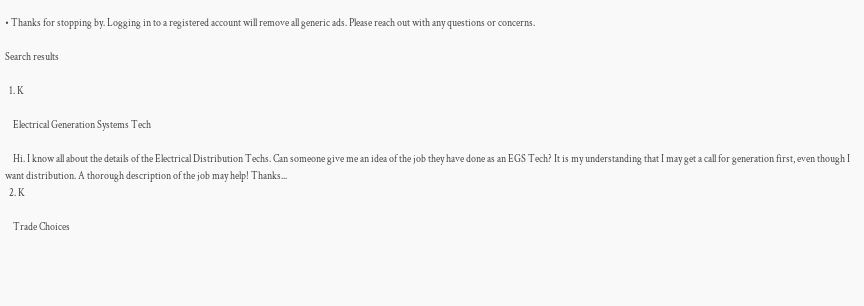• Thanks for stopping by. Logging in to a registered account will remove all generic ads. Please reach out with any questions or concerns.

Search results

  1. K

    Electrical Generation Systems Tech

    Hi. I know all about the details of the Electrical Distribution Techs. Can someone give me an idea of the job they have done as an EGS Tech? It is my understanding that I may get a call for generation first, even though I want distribution. A thorough description of the job may help! Thanks...
  2. K

    Trade Choices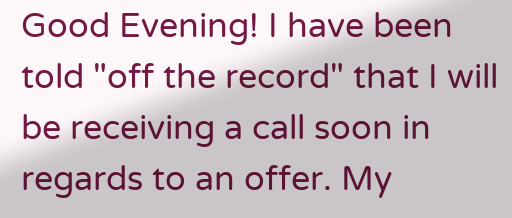Good Evening! I have been told "off the record" that I will be receiving a call soon in regards to an offer. My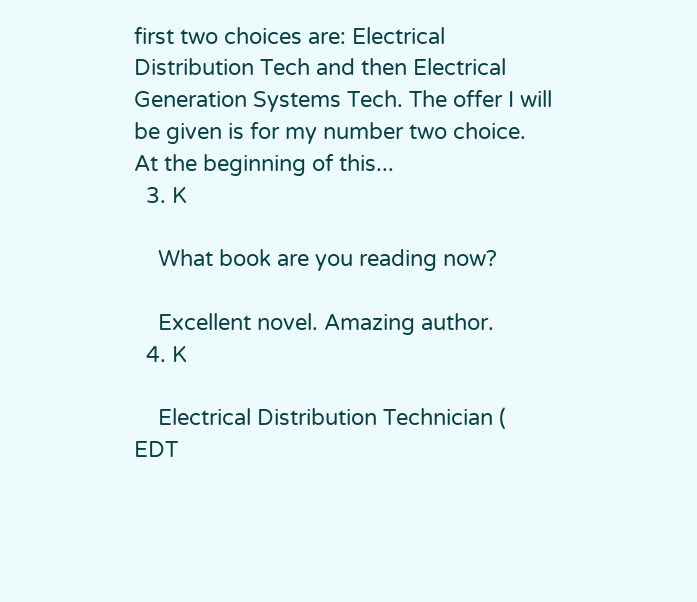first two choices are: Electrical Distribution Tech and then Electrical Generation Systems Tech. The offer I will be given is for my number two choice. At the beginning of this...
  3. K

    What book are you reading now?

    Excellent novel. Amazing author.
  4. K

    Electrical Distribution Technician ( EDT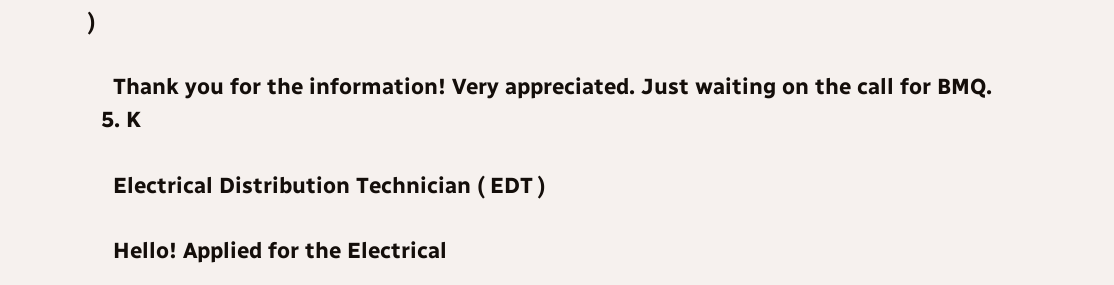)

    Thank you for the information! Very appreciated. Just waiting on the call for BMQ.
  5. K

    Electrical Distribution Technician ( EDT )

    Hello! Applied for the Electrical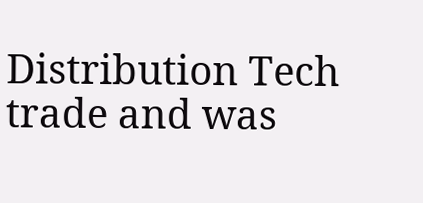Distribution Tech trade and was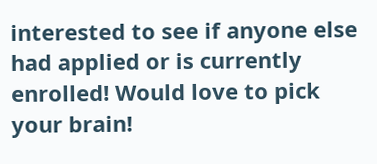interested to see if anyone else had applied or is currently enrolled! Would love to pick your brain!